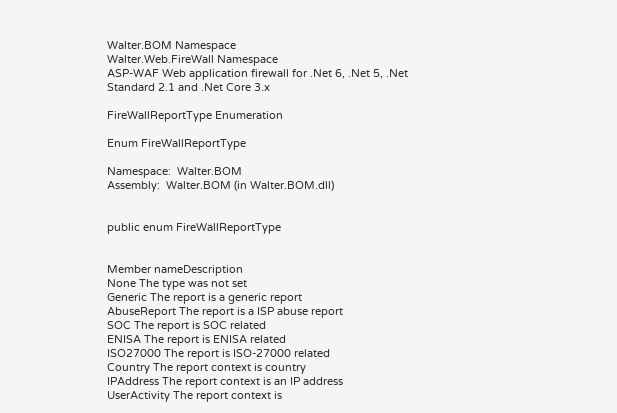Walter.BOM Namespace
Walter.Web.FireWall Namespace
ASP-WAF Web application firewall for .Net 6, .Net 5, .Net Standard 2.1 and .Net Core 3.x

FireWallReportType Enumeration

Enum FireWallReportType

Namespace:  Walter.BOM
Assembly:  Walter.BOM (in Walter.BOM.dll)


public enum FireWallReportType


Member nameDescription
None The type was not set
Generic The report is a generic report
AbuseReport The report is a ISP abuse report
SOC The report is SOC related
ENISA The report is ENISA related
ISO27000 The report is ISO-27000 related
Country The report context is country
IPAddress The report context is an IP address
UserActivity The report context is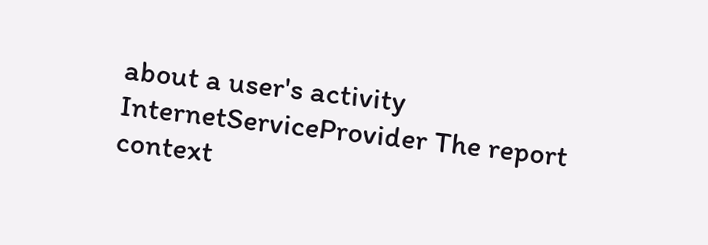about a user's activity
InternetServiceProvider The report context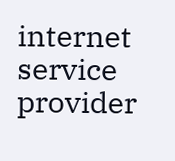internet service provider